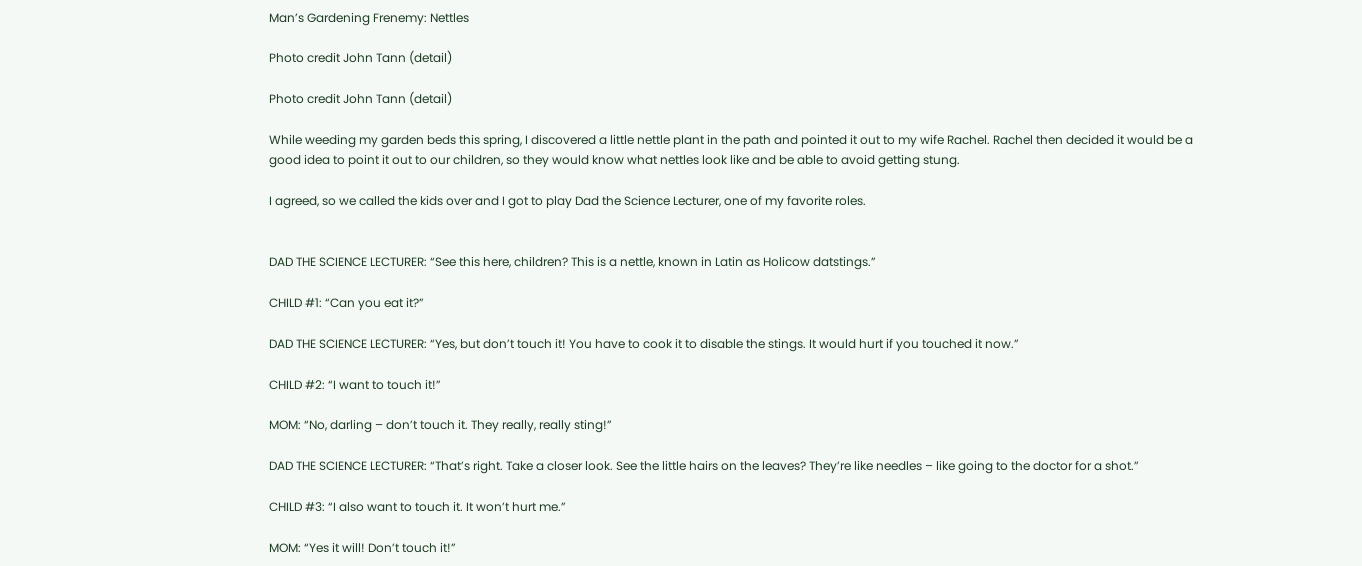Man’s Gardening Frenemy: Nettles

Photo credit John Tann (detail)

Photo credit John Tann (detail)

While weeding my garden beds this spring, I discovered a little nettle plant in the path and pointed it out to my wife Rachel. Rachel then decided it would be a good idea to point it out to our children, so they would know what nettles look like and be able to avoid getting stung.

I agreed, so we called the kids over and I got to play Dad the Science Lecturer, one of my favorite roles.


DAD THE SCIENCE LECTURER: “See this here, children? This is a nettle, known in Latin as Holicow datstings.”

CHILD #1: “Can you eat it?”

DAD THE SCIENCE LECTURER: “Yes, but don’t touch it! You have to cook it to disable the stings. It would hurt if you touched it now.”

CHILD #2: “I want to touch it!”

MOM: “No, darling – don’t touch it. They really, really sting!”

DAD THE SCIENCE LECTURER: “That’s right. Take a closer look. See the little hairs on the leaves? They’re like needles – like going to the doctor for a shot.”

CHILD #3: “I also want to touch it. It won’t hurt me.”

MOM: “Yes it will! Don’t touch it!”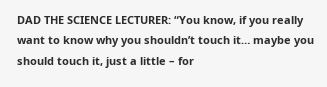DAD THE SCIENCE LECTURER: “You know, if you really want to know why you shouldn’t touch it… maybe you should touch it, just a little – for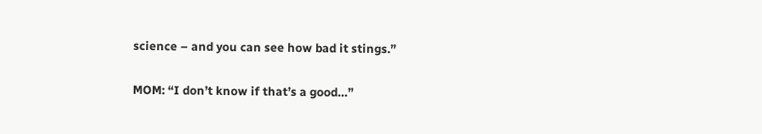science – and you can see how bad it stings.”

MOM: “I don’t know if that’s a good…”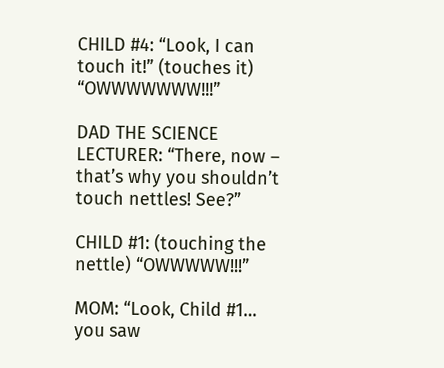CHILD #4: “Look, I can touch it!” (touches it) “OWWWWWWW!!!”

DAD THE SCIENCE LECTURER: “There, now – that’s why you shouldn’t touch nettles! See?”

CHILD #1: (touching the nettle) “OWWWWW!!!”

MOM: “Look, Child #1… you saw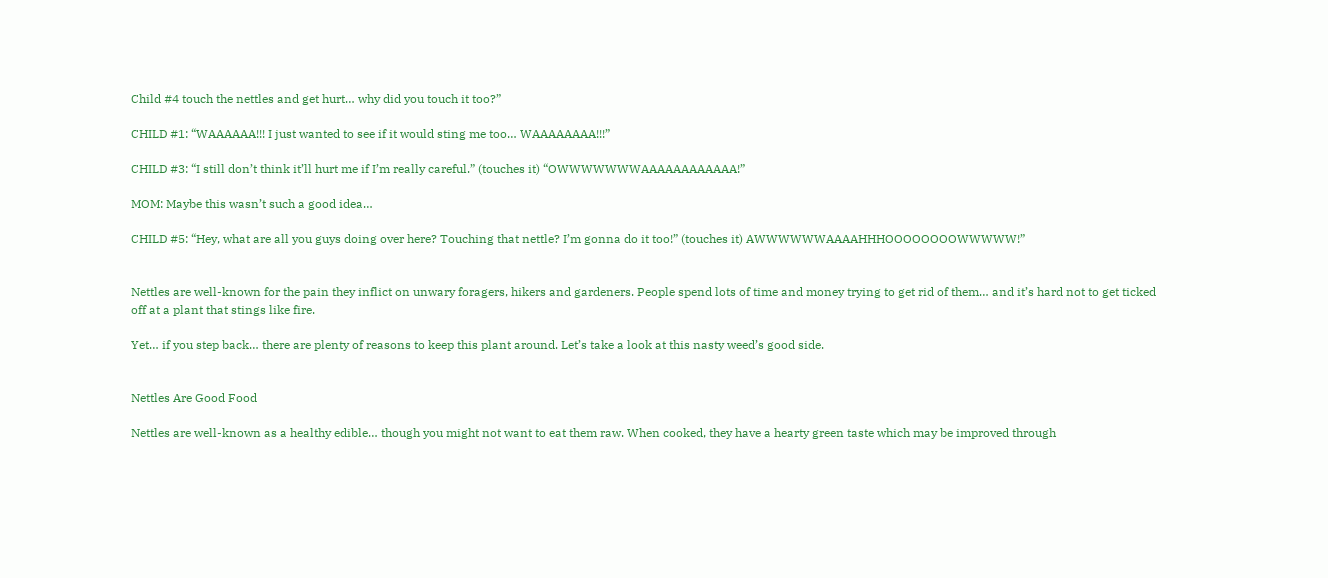Child #4 touch the nettles and get hurt… why did you touch it too?”

CHILD #1: “WAAAAAA!!! I just wanted to see if it would sting me too… WAAAAAAAA!!!”

CHILD #3: “I still don’t think it’ll hurt me if I’m really careful.” (touches it) “OWWWWWWWAAAAAAAAAAAA!”

MOM: Maybe this wasn’t such a good idea…

CHILD #5: “Hey, what are all you guys doing over here? Touching that nettle? I’m gonna do it too!” (touches it) AWWWWWWAAAAHHHOOOOOOOOWWWWW!”


Nettles are well-known for the pain they inflict on unwary foragers, hikers and gardeners. People spend lots of time and money trying to get rid of them… and it’s hard not to get ticked off at a plant that stings like fire.

Yet… if you step back… there are plenty of reasons to keep this plant around. Let’s take a look at this nasty weed’s good side.


Nettles Are Good Food

Nettles are well-known as a healthy edible… though you might not want to eat them raw. When cooked, they have a hearty green taste which may be improved through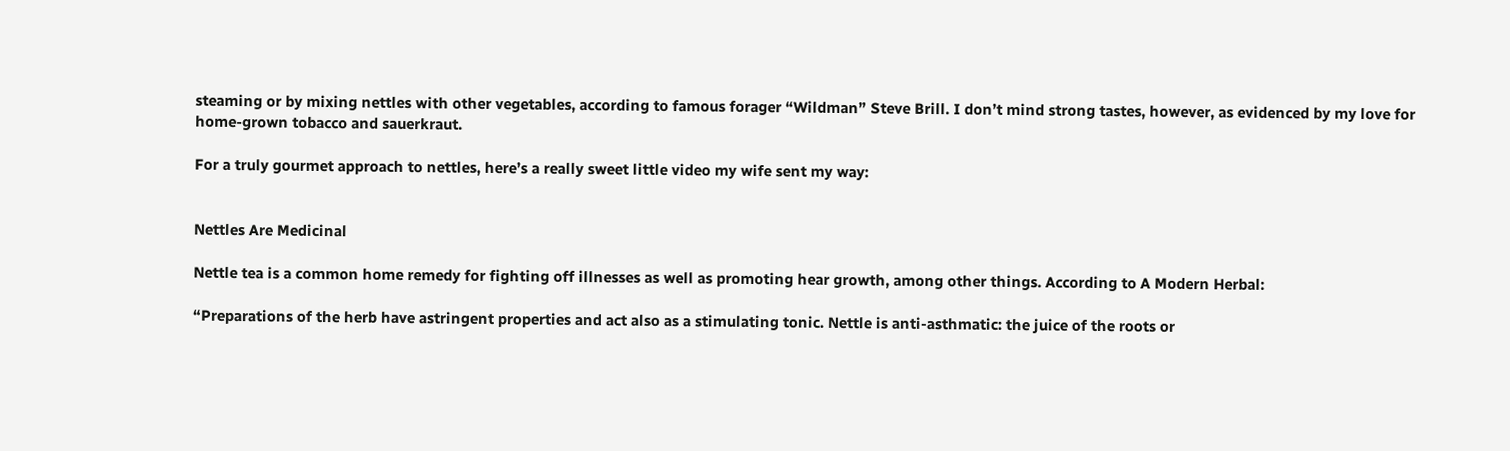steaming or by mixing nettles with other vegetables, according to famous forager “Wildman” Steve Brill. I don’t mind strong tastes, however, as evidenced by my love for home-grown tobacco and sauerkraut.

For a truly gourmet approach to nettles, here’s a really sweet little video my wife sent my way:


Nettles Are Medicinal

Nettle tea is a common home remedy for fighting off illnesses as well as promoting hear growth, among other things. According to A Modern Herbal:

“Preparations of the herb have astringent properties and act also as a stimulating tonic. Nettle is anti-asthmatic: the juice of the roots or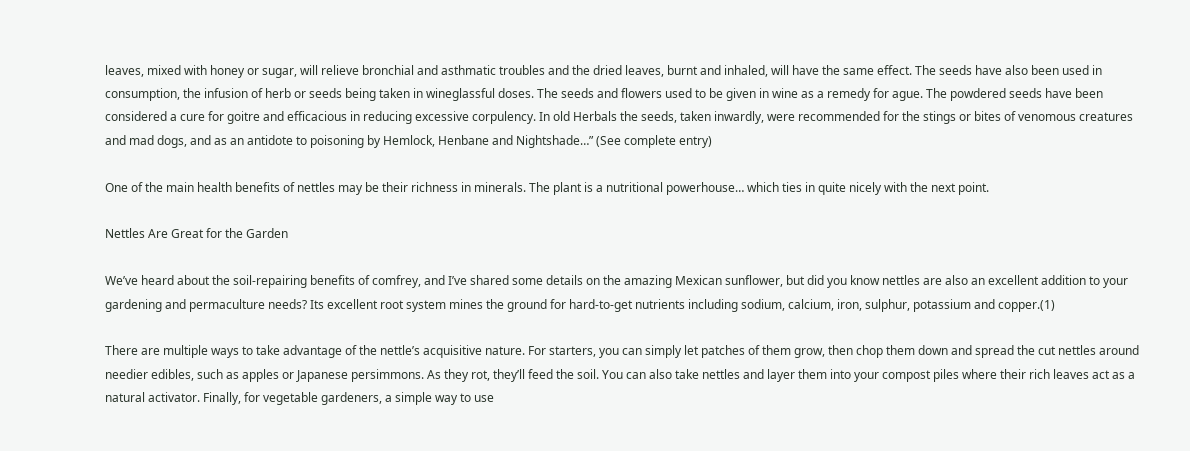leaves, mixed with honey or sugar, will relieve bronchial and asthmatic troubles and the dried leaves, burnt and inhaled, will have the same effect. The seeds have also been used in    consumption, the infusion of herb or seeds being taken in wineglassful doses. The seeds and flowers used to be given in wine as a remedy for ague. The powdered seeds have been considered a cure for goitre and efficacious in reducing excessive corpulency. In old Herbals the seeds, taken inwardly, were recommended for the stings or bites of venomous creatures and mad dogs, and as an antidote to poisoning by Hemlock, Henbane and Nightshade…” (See complete entry)

One of the main health benefits of nettles may be their richness in minerals. The plant is a nutritional powerhouse… which ties in quite nicely with the next point.

Nettles Are Great for the Garden

We’ve heard about the soil-repairing benefits of comfrey, and I’ve shared some details on the amazing Mexican sunflower, but did you know nettles are also an excellent addition to your gardening and permaculture needs? Its excellent root system mines the ground for hard-to-get nutrients including sodium, calcium, iron, sulphur, potassium and copper.(1)

There are multiple ways to take advantage of the nettle’s acquisitive nature. For starters, you can simply let patches of them grow, then chop them down and spread the cut nettles around needier edibles, such as apples or Japanese persimmons. As they rot, they’ll feed the soil. You can also take nettles and layer them into your compost piles where their rich leaves act as a natural activator. Finally, for vegetable gardeners, a simple way to use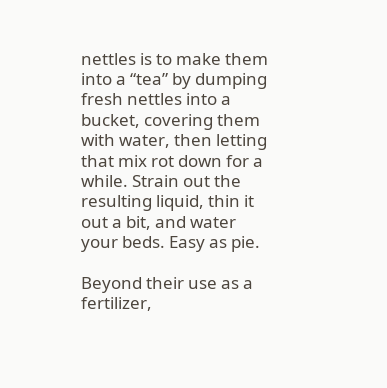nettles is to make them into a “tea” by dumping fresh nettles into a bucket, covering them with water, then letting that mix rot down for a while. Strain out the resulting liquid, thin it out a bit, and water your beds. Easy as pie.

Beyond their use as a fertilizer,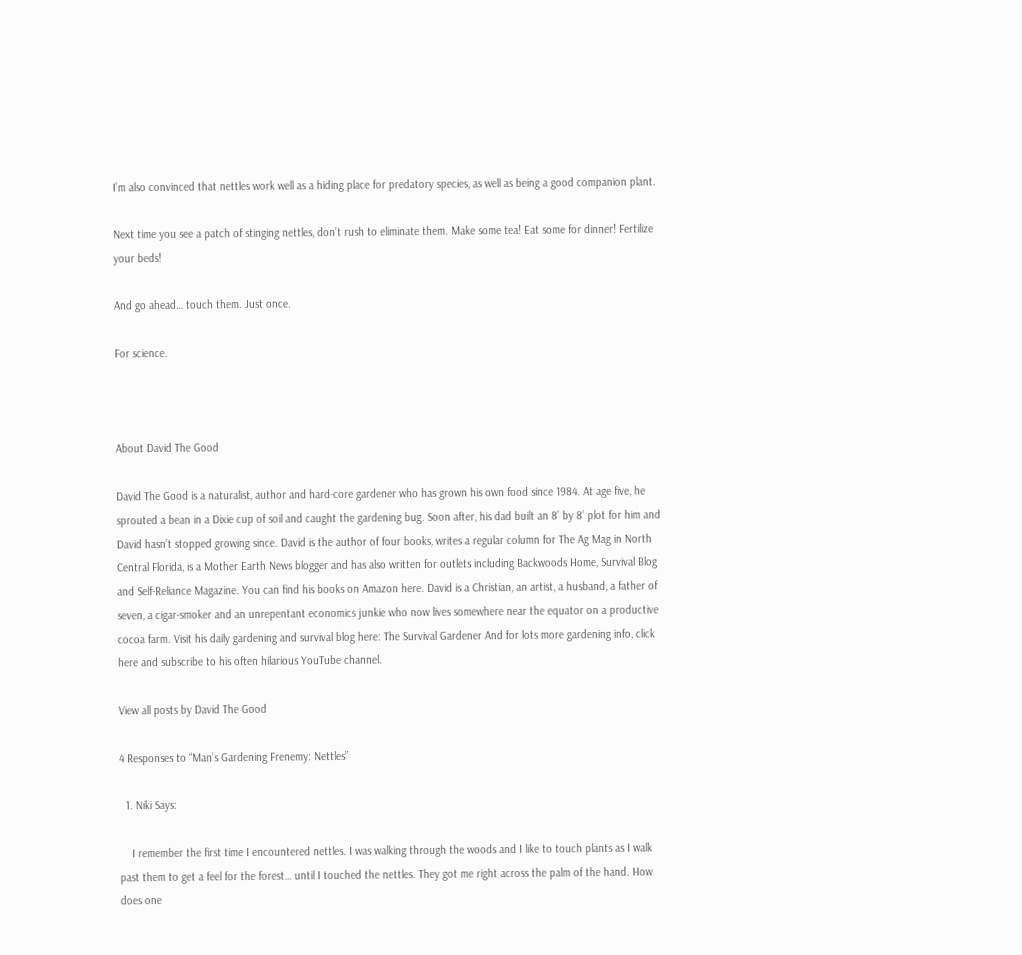I’m also convinced that nettles work well as a hiding place for predatory species, as well as being a good companion plant.

Next time you see a patch of stinging nettles, don’t rush to eliminate them. Make some tea! Eat some for dinner! Fertilize your beds!

And go ahead… touch them. Just once.

For science.



About David The Good

David The Good is a naturalist, author and hard-core gardener who has grown his own food since 1984. At age five, he sprouted a bean in a Dixie cup of soil and caught the gardening bug. Soon after, his dad built an 8’ by 8’ plot for him and David hasn’t stopped growing since. David is the author of four books, writes a regular column for The Ag Mag in North Central Florida, is a Mother Earth News blogger and has also written for outlets including Backwoods Home, Survival Blog and Self-Reliance Magazine. You can find his books on Amazon here. David is a Christian, an artist, a husband, a father of seven, a cigar-smoker and an unrepentant economics junkie who now lives somewhere near the equator on a productive cocoa farm. Visit his daily gardening and survival blog here: The Survival Gardener And for lots more gardening info, click here and subscribe to his often hilarious YouTube channel.

View all posts by David The Good

4 Responses to “Man’s Gardening Frenemy: Nettles”

  1. Niki Says:

    I remember the first time I encountered nettles. I was walking through the woods and I like to touch plants as I walk past them to get a feel for the forest… until I touched the nettles. They got me right across the palm of the hand. How does one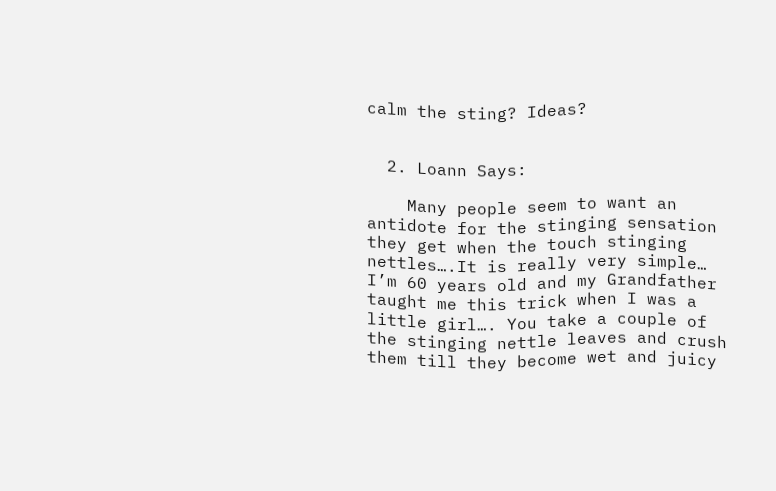calm the sting? Ideas?


  2. Loann Says:

    Many people seem to want an antidote for the stinging sensation they get when the touch stinging nettles….It is really very simple… I’m 60 years old and my Grandfather taught me this trick when I was a little girl…. You take a couple of the stinging nettle leaves and crush them till they become wet and juicy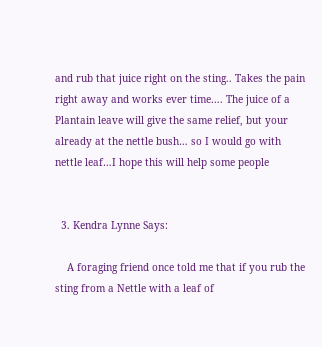and rub that juice right on the sting.. Takes the pain right away and works ever time…. The juice of a Plantain leave will give the same relief, but your already at the nettle bush… so I would go with nettle leaf…I hope this will help some people


  3. Kendra Lynne Says:

    A foraging friend once told me that if you rub the sting from a Nettle with a leaf of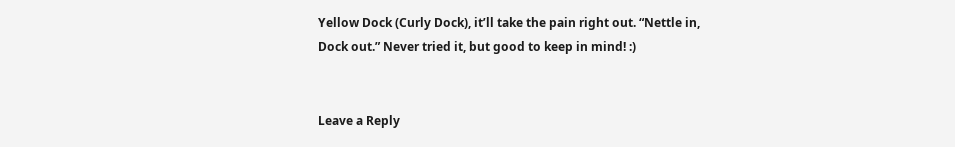Yellow Dock (Curly Dock), it’ll take the pain right out. “Nettle in, Dock out.” Never tried it, but good to keep in mind! :)


Leave a Reply